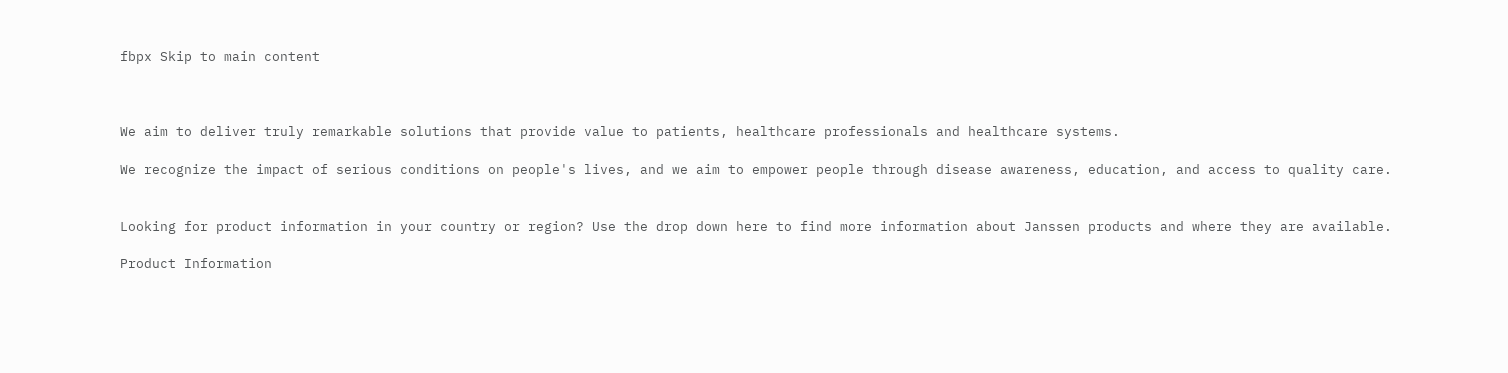fbpx Skip to main content



We aim to deliver truly remarkable solutions that provide value to patients, healthcare professionals and healthcare systems.

We recognize the impact of serious conditions on people's lives, and we aim to empower people through disease awareness, education, and access to quality care.


Looking for product information in your country or region? Use the drop down here to find more information about Janssen products and where they are available.

Product Information